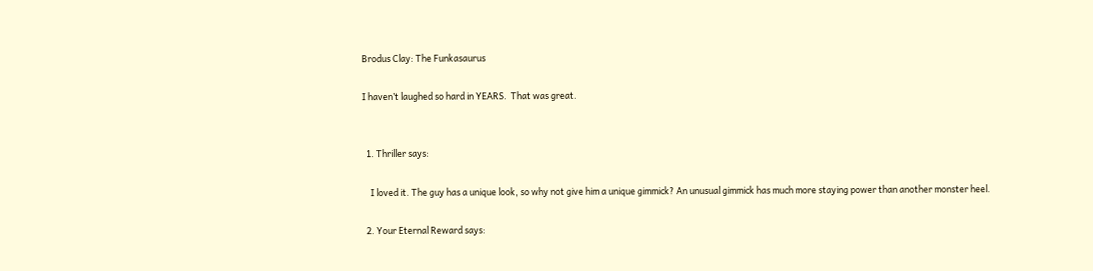Brodus Clay: The Funkasaurus

I haven’t laughed so hard in YEARS.  That was great.


  1. Thriller says:

    I loved it. The guy has a unique look, so why not give him a unique gimmick? An unusual gimmick has much more staying power than another monster heel.

  2. Your Eternal Reward says: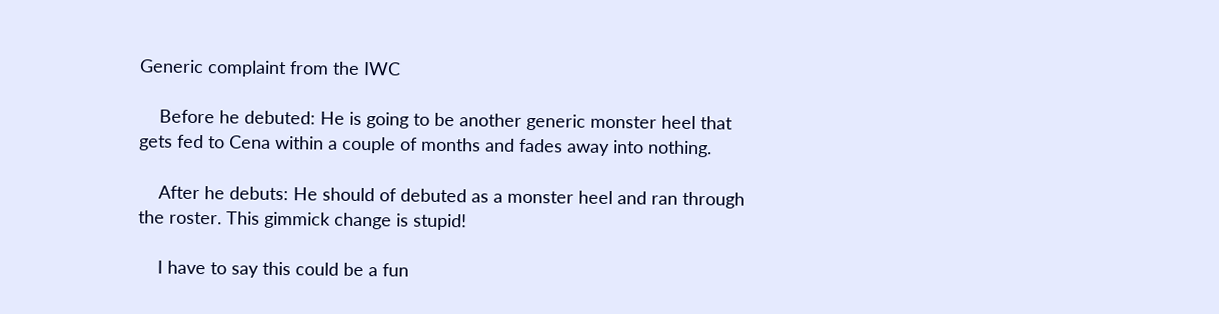Generic complaint from the IWC

    Before he debuted: He is going to be another generic monster heel that gets fed to Cena within a couple of months and fades away into nothing.

    After he debuts: He should of debuted as a monster heel and ran through the roster. This gimmick change is stupid!

    I have to say this could be a fun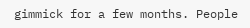gimmick for a few months. People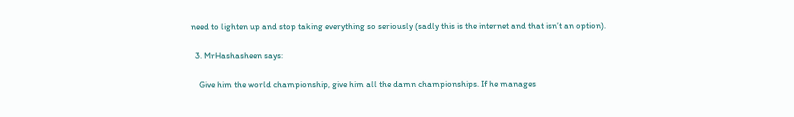need to lighten up and stop taking everything so seriously (sadly this is the internet and that isn’t an option).

  3. MrHashasheen says:

    Give him the world championship, give him all the damn championships. If he manages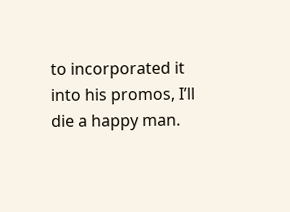to incorporated it into his promos, I’ll die a happy man.